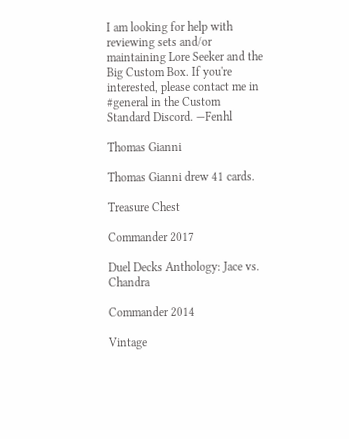I am looking for help with reviewing sets and/or maintaining Lore Seeker and the Big Custom Box. If you're interested, please contact me in #general in the Custom Standard Discord. —Fenhl

Thomas Gianni

Thomas Gianni drew 41 cards.

Treasure Chest

Commander 2017

Duel Decks Anthology: Jace vs. Chandra

Commander 2014

Vintage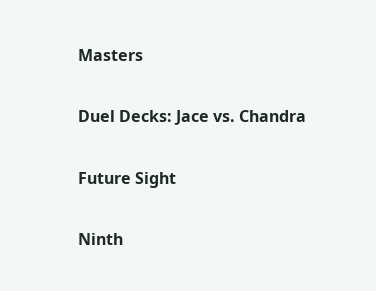Masters

Duel Decks: Jace vs. Chandra

Future Sight

Ninth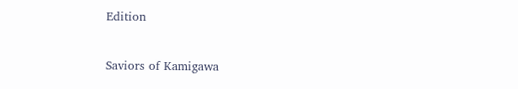Edition

Saviors of Kamigawa